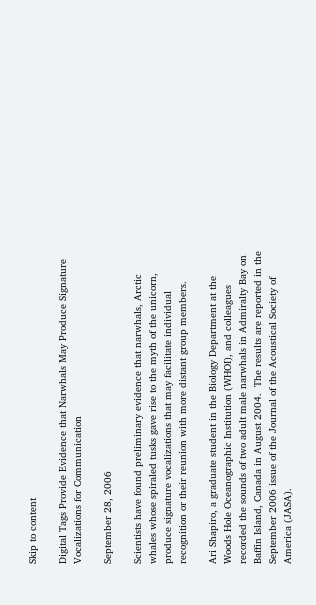Skip to content

Digital Tags Provide Evidence that Narwhals May Produce Signature Vocalizations for Communication

September 28, 2006

Scientists have found preliminary evidence that narwhals, Arctic whales whose spiraled tusks gave rise to the myth of the unicorn, produce signature vocalizations that may facilitate individual recognition or their reunion with more distant group members.

Ari Shapiro, a graduate student in the Biology Department at the Woods Hole Oceanographic Institution (WHOI), and colleagues recorded the sounds of two adult male narwhals in Admiralty Bay on Baffin Island, Canada in August 2004.  The results are reported in the September 2006 issue of the Journal of the Acoustical Society of America (JASA).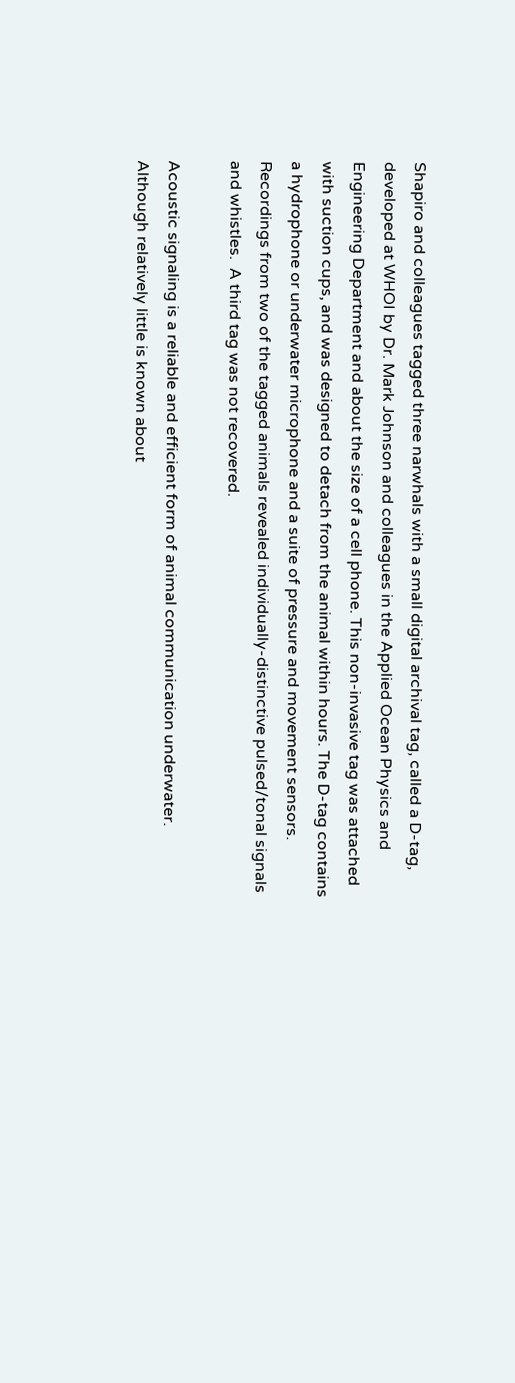Shapiro and colleagues tagged three narwhals with a small digital archival tag, called a D-tag, developed at WHOI by Dr. Mark Johnson and colleagues in the Applied Ocean Physics and Engineering Department and about the size of a cell phone. This non-invasive tag was attached with suction cups, and was designed to detach from the animal within hours. The D-tag contains a hydrophone or underwater microphone and a suite of pressure and movement sensors. Recordings from two of the tagged animals revealed individually-distinctive pulsed/tonal signals and whistles.  A third tag was not recovered.

Acoustic signaling is a reliable and efficient form of animal communication underwater.  Although relatively little is known about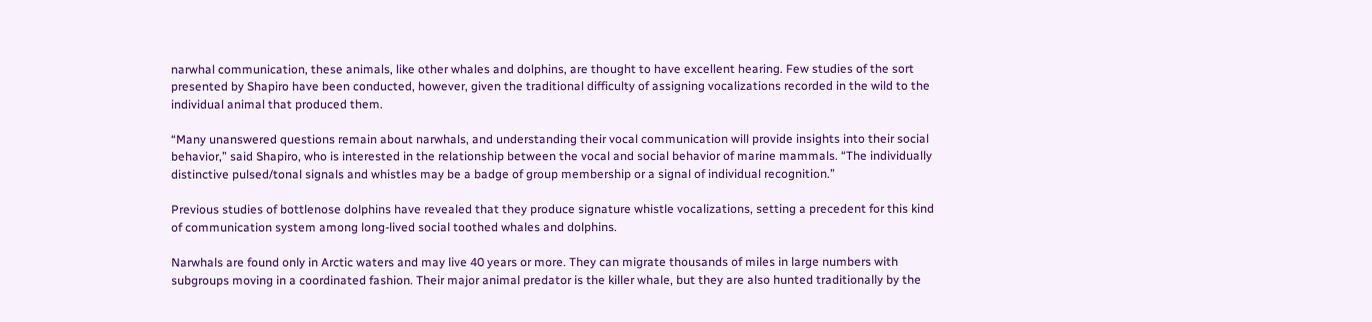narwhal communication, these animals, like other whales and dolphins, are thought to have excellent hearing. Few studies of the sort presented by Shapiro have been conducted, however, given the traditional difficulty of assigning vocalizations recorded in the wild to the individual animal that produced them.

“Many unanswered questions remain about narwhals, and understanding their vocal communication will provide insights into their social behavior,” said Shapiro, who is interested in the relationship between the vocal and social behavior of marine mammals. “The individually distinctive pulsed/tonal signals and whistles may be a badge of group membership or a signal of individual recognition.”

Previous studies of bottlenose dolphins have revealed that they produce signature whistle vocalizations, setting a precedent for this kind of communication system among long-lived social toothed whales and dolphins.

Narwhals are found only in Arctic waters and may live 40 years or more. They can migrate thousands of miles in large numbers with subgroups moving in a coordinated fashion. Their major animal predator is the killer whale, but they are also hunted traditionally by the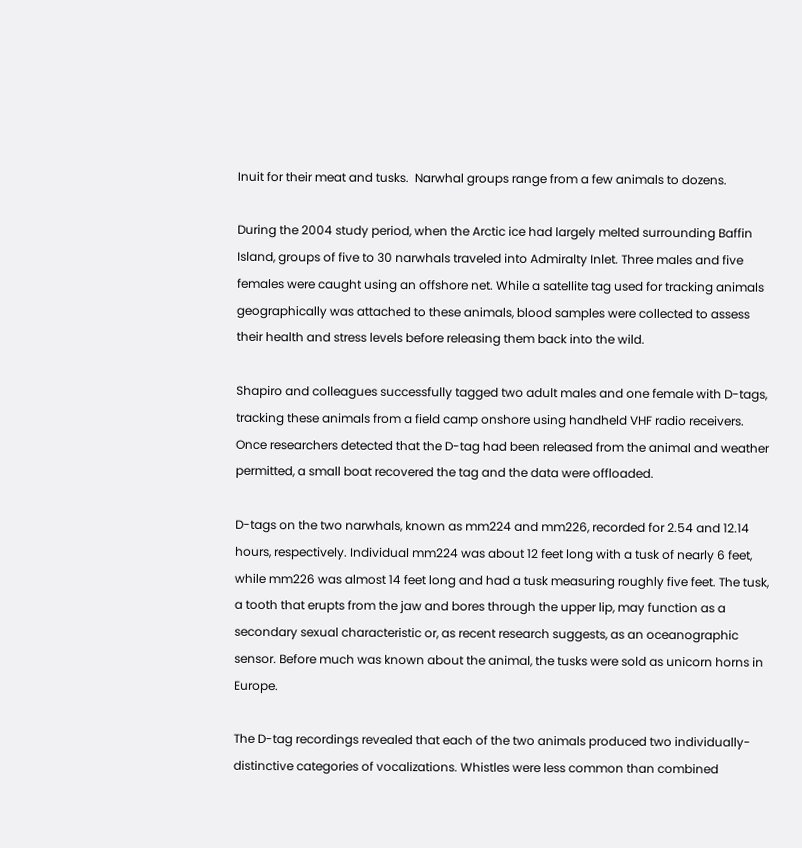Inuit for their meat and tusks.  Narwhal groups range from a few animals to dozens.

During the 2004 study period, when the Arctic ice had largely melted surrounding Baffin Island, groups of five to 30 narwhals traveled into Admiralty Inlet. Three males and five females were caught using an offshore net. While a satellite tag used for tracking animals geographically was attached to these animals, blood samples were collected to assess their health and stress levels before releasing them back into the wild.

Shapiro and colleagues successfully tagged two adult males and one female with D-tags, tracking these animals from a field camp onshore using handheld VHF radio receivers. Once researchers detected that the D-tag had been released from the animal and weather permitted, a small boat recovered the tag and the data were offloaded.

D-tags on the two narwhals, known as mm224 and mm226, recorded for 2.54 and 12.14 hours, respectively. Individual mm224 was about 12 feet long with a tusk of nearly 6 feet, while mm226 was almost 14 feet long and had a tusk measuring roughly five feet. The tusk, a tooth that erupts from the jaw and bores through the upper lip, may function as a secondary sexual characteristic or, as recent research suggests, as an oceanographic sensor. Before much was known about the animal, the tusks were sold as unicorn horns in Europe.

The D-tag recordings revealed that each of the two animals produced two individually-distinctive categories of vocalizations. Whistles were less common than combined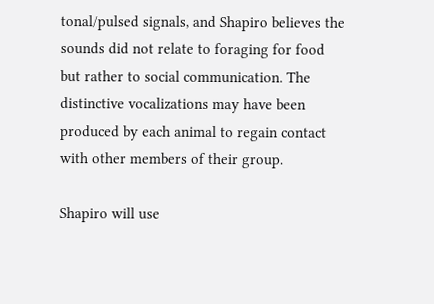tonal/pulsed signals, and Shapiro believes the sounds did not relate to foraging for food but rather to social communication. The distinctive vocalizations may have been produced by each animal to regain contact with other members of their group.

Shapiro will use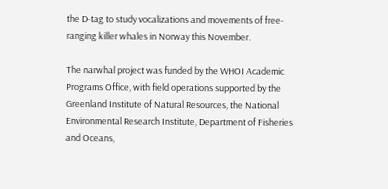the D-tag to study vocalizations and movements of free-ranging killer whales in Norway this November.

The narwhal project was funded by the WHOI Academic Programs Office, with field operations supported by the Greenland Institute of Natural Resources, the National Environmental Research Institute, Department of Fisheries and Oceans,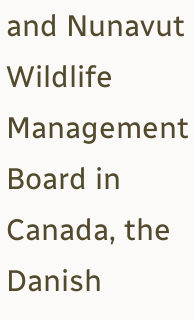and Nunavut Wildlife Management Board in Canada, the Danish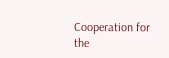Cooperation for the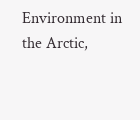Environment in the Arctic,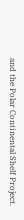and the Polar Continental Shelf Project.